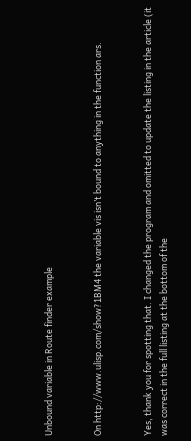Unbound variable in Route finder example


On http://www.ulisp.com/show?1BM4 the variable vis isn’t bound to anything in the function ars.


Yes, thank you for spotting that. I changed the program and omitted to update the listing in the article (it was correct in the full listing at the bottom of the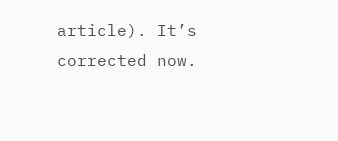article). It’s corrected now.